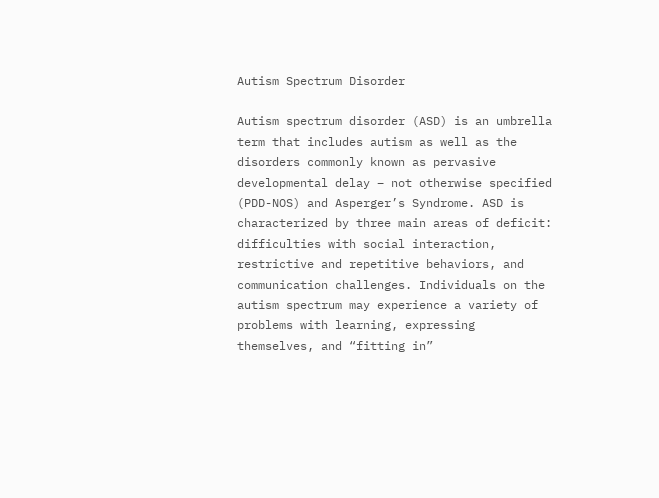Autism Spectrum Disorder

Autism spectrum disorder (ASD) is an umbrella term that includes autism as well as the disorders commonly known as pervasive developmental delay – not otherwise specified (PDD-NOS) and Asperger’s Syndrome. ASD is characterized by three main areas of deficit:  difficulties with social interaction, restrictive and repetitive behaviors, and communication challenges. Individuals on the autism spectrum may experience a variety of problems with learning, expressing themselves, and “fitting in”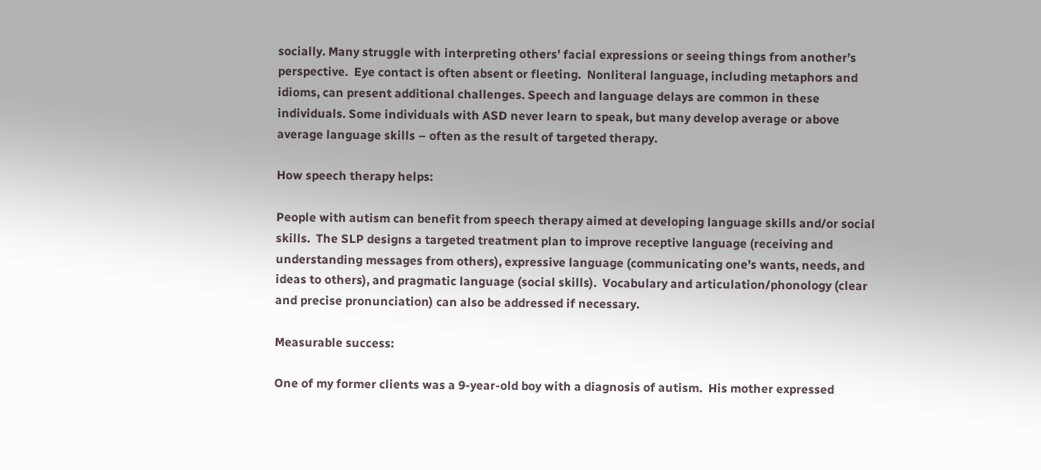socially. Many struggle with interpreting others’ facial expressions or seeing things from another’s perspective.  Eye contact is often absent or fleeting.  Nonliteral language, including metaphors and idioms, can present additional challenges. Speech and language delays are common in these individuals. Some individuals with ASD never learn to speak, but many develop average or above average language skills – often as the result of targeted therapy.

How speech therapy helps:

People with autism can benefit from speech therapy aimed at developing language skills and/or social skills.  The SLP designs a targeted treatment plan to improve receptive language (receiving and understanding messages from others), expressive language (communicating one’s wants, needs, and ideas to others), and pragmatic language (social skills).  Vocabulary and articulation/phonology (clear and precise pronunciation) can also be addressed if necessary.

Measurable success:

One of my former clients was a 9-year-old boy with a diagnosis of autism.  His mother expressed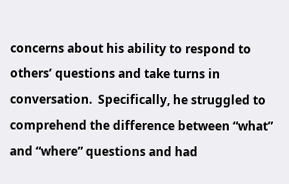concerns about his ability to respond to others’ questions and take turns in conversation.  Specifically, he struggled to comprehend the difference between “what” and “where” questions and had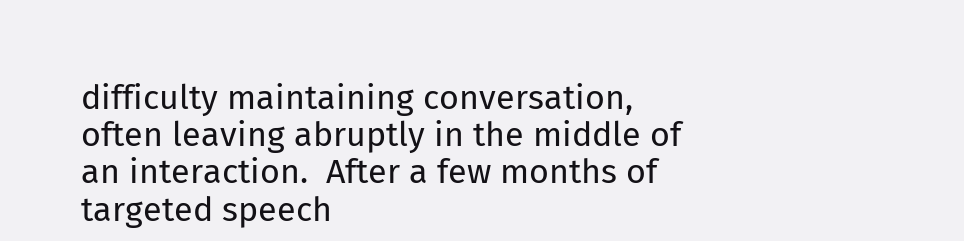difficulty maintaining conversation, often leaving abruptly in the middle of an interaction.  After a few months of targeted speech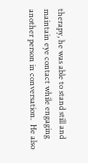therapy, he was able to stand still and maintain eye contact while engaging another person in conversation.  He also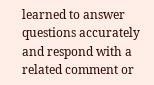learned to answer questions accurately and respond with a related comment or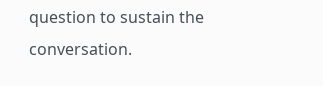question to sustain the conversation.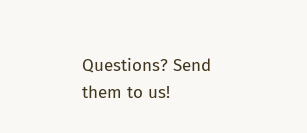Questions? Send them to us!